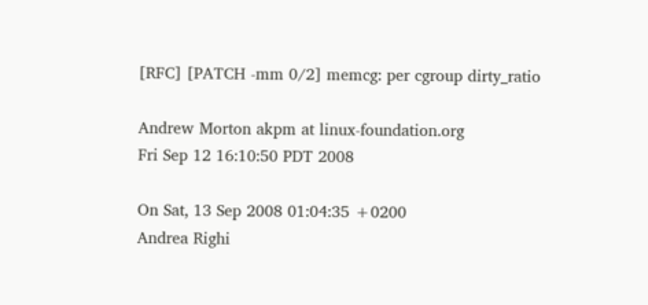[RFC] [PATCH -mm 0/2] memcg: per cgroup dirty_ratio

Andrew Morton akpm at linux-foundation.org
Fri Sep 12 16:10:50 PDT 2008

On Sat, 13 Sep 2008 01:04:35 +0200
Andrea Righi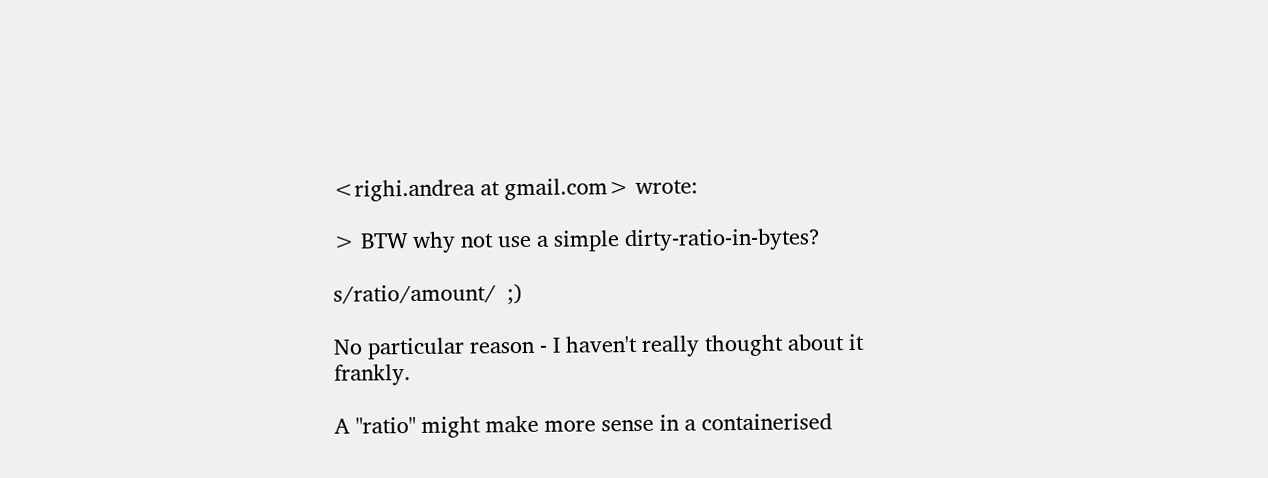<righi.andrea at gmail.com> wrote:

> BTW why not use a simple dirty-ratio-in-bytes?

s/ratio/amount/  ;)

No particular reason - I haven't really thought about it frankly.

A "ratio" might make more sense in a containerised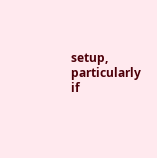setup, particularly
if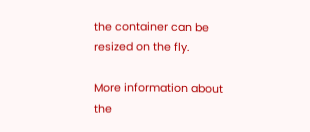the container can be resized on the fly.

More information about the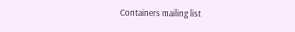Containers mailing list